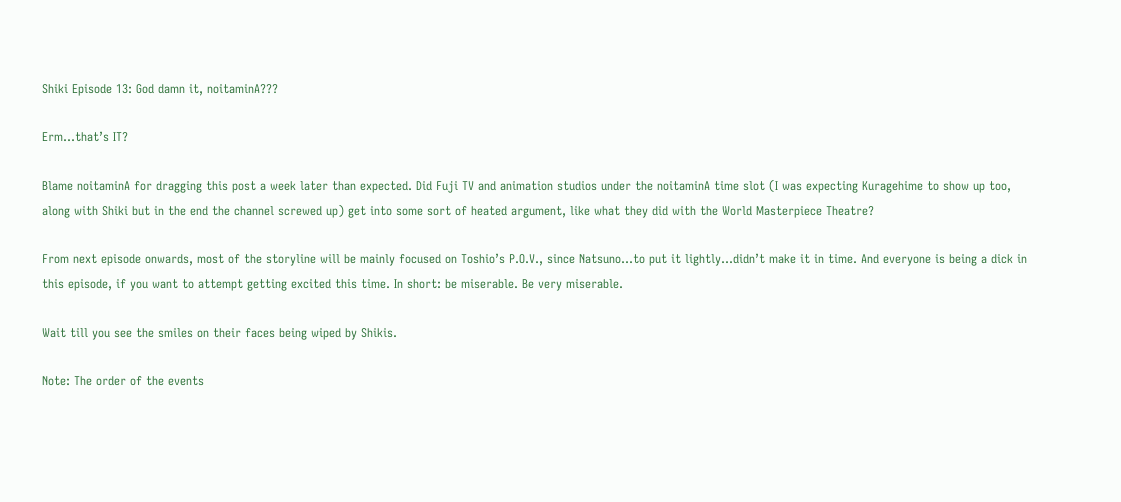Shiki Episode 13: God damn it, noitaminA???

Erm…that’s IT?

Blame noitaminA for dragging this post a week later than expected. Did Fuji TV and animation studios under the noitaminA time slot (I was expecting Kuragehime to show up too, along with Shiki but in the end the channel screwed up) get into some sort of heated argument, like what they did with the World Masterpiece Theatre?

From next episode onwards, most of the storyline will be mainly focused on Toshio’s P.O.V., since Natsuno…to put it lightly…didn’t make it in time. And everyone is being a dick in this episode, if you want to attempt getting excited this time. In short: be miserable. Be very miserable.

Wait till you see the smiles on their faces being wiped by Shikis.

Note: The order of the events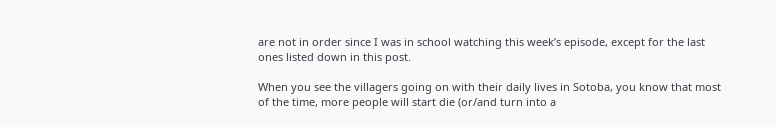are not in order since I was in school watching this week’s episode, except for the last ones listed down in this post.

When you see the villagers going on with their daily lives in Sotoba, you know that most of the time, more people will start die (or/and turn into a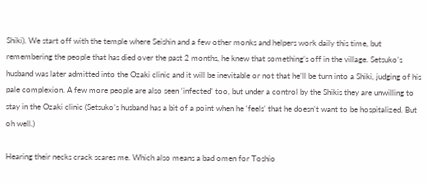Shiki). We start off with the temple where Seishin and a few other monks and helpers work daily this time, but remembering the people that has died over the past 2 months, he knew that something’s off in the village. Setsuko’s husband was later admitted into the Ozaki clinic and it will be inevitable or not that he’ll be turn into a Shiki, judging of his pale complexion. A few more people are also seen ‘infected’ too, but under a control by the Shikis they are unwilling to stay in the Ozaki clinic (Setsuko’s husband has a bit of a point when he ‘feels’ that he doesn’t want to be hospitalized. But oh well.)

Hearing their necks crack scares me. Which also means a bad omen for Toshio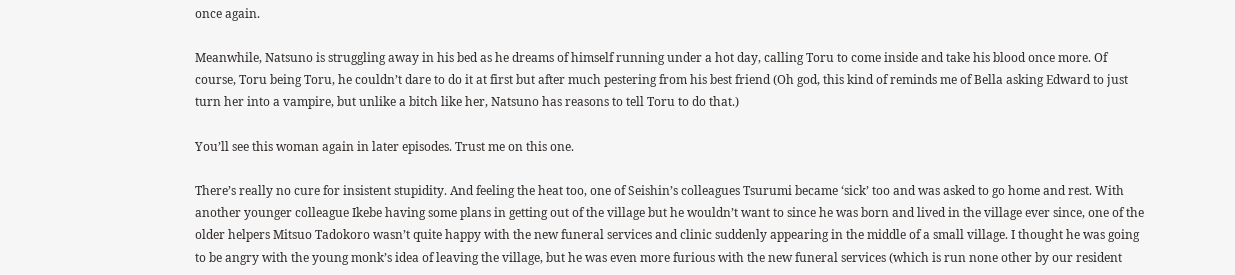once again.

Meanwhile, Natsuno is struggling away in his bed as he dreams of himself running under a hot day, calling Toru to come inside and take his blood once more. Of course, Toru being Toru, he couldn’t dare to do it at first but after much pestering from his best friend (Oh god, this kind of reminds me of Bella asking Edward to just turn her into a vampire, but unlike a bitch like her, Natsuno has reasons to tell Toru to do that.)

You’ll see this woman again in later episodes. Trust me on this one.

There’s really no cure for insistent stupidity. And feeling the heat too, one of Seishin’s colleagues Tsurumi became ‘sick’ too and was asked to go home and rest. With another younger colleague Ikebe having some plans in getting out of the village but he wouldn’t want to since he was born and lived in the village ever since, one of the older helpers Mitsuo Tadokoro wasn’t quite happy with the new funeral services and clinic suddenly appearing in the middle of a small village. I thought he was going to be angry with the young monk’s idea of leaving the village, but he was even more furious with the new funeral services (which is run none other by our resident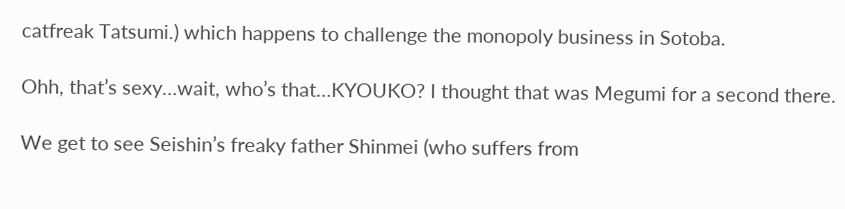catfreak Tatsumi.) which happens to challenge the monopoly business in Sotoba.

Ohh, that’s sexy…wait, who’s that…KYOUKO? I thought that was Megumi for a second there.

We get to see Seishin’s freaky father Shinmei (who suffers from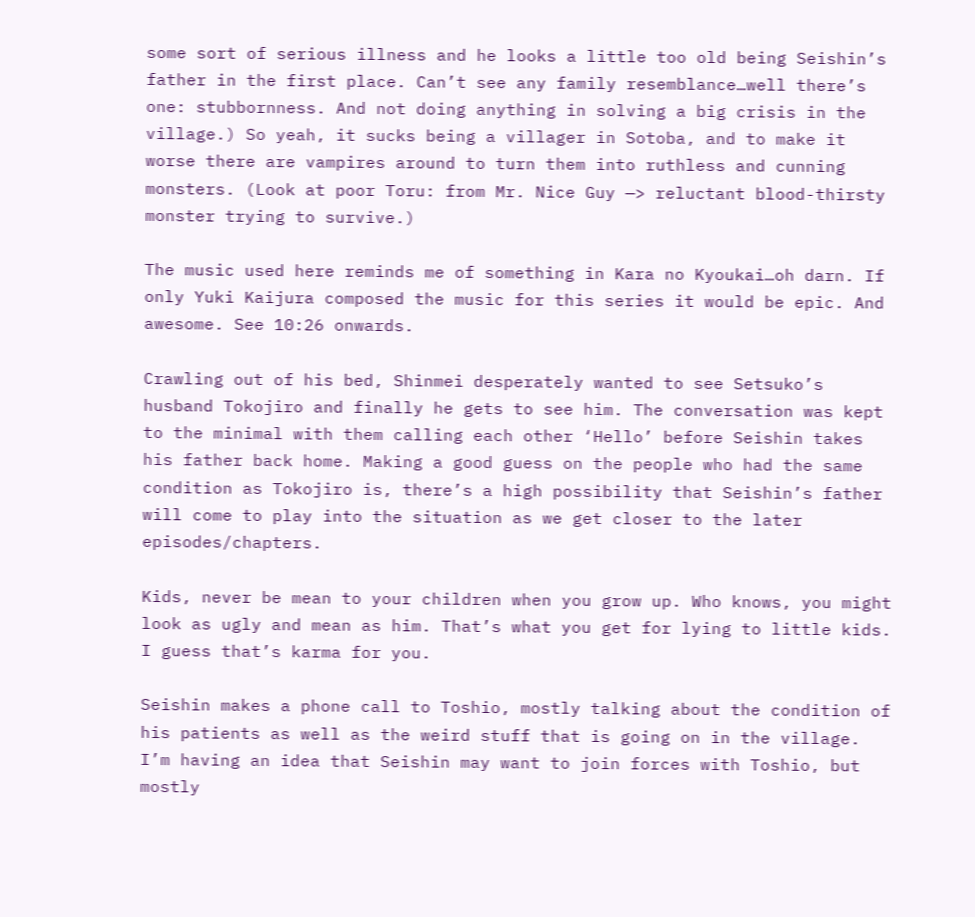some sort of serious illness and he looks a little too old being Seishin’s father in the first place. Can’t see any family resemblance…well there’s one: stubbornness. And not doing anything in solving a big crisis in the village.) So yeah, it sucks being a villager in Sotoba, and to make it worse there are vampires around to turn them into ruthless and cunning monsters. (Look at poor Toru: from Mr. Nice Guy —> reluctant blood-thirsty monster trying to survive.)

The music used here reminds me of something in Kara no Kyoukai…oh darn. If only Yuki Kaijura composed the music for this series it would be epic. And awesome. See 10:26 onwards.

Crawling out of his bed, Shinmei desperately wanted to see Setsuko’s husband Tokojiro and finally he gets to see him. The conversation was kept to the minimal with them calling each other ‘Hello’ before Seishin takes his father back home. Making a good guess on the people who had the same condition as Tokojiro is, there’s a high possibility that Seishin’s father will come to play into the situation as we get closer to the later episodes/chapters.

Kids, never be mean to your children when you grow up. Who knows, you might look as ugly and mean as him. That’s what you get for lying to little kids. I guess that’s karma for you.

Seishin makes a phone call to Toshio, mostly talking about the condition of his patients as well as the weird stuff that is going on in the village. I’m having an idea that Seishin may want to join forces with Toshio, but mostly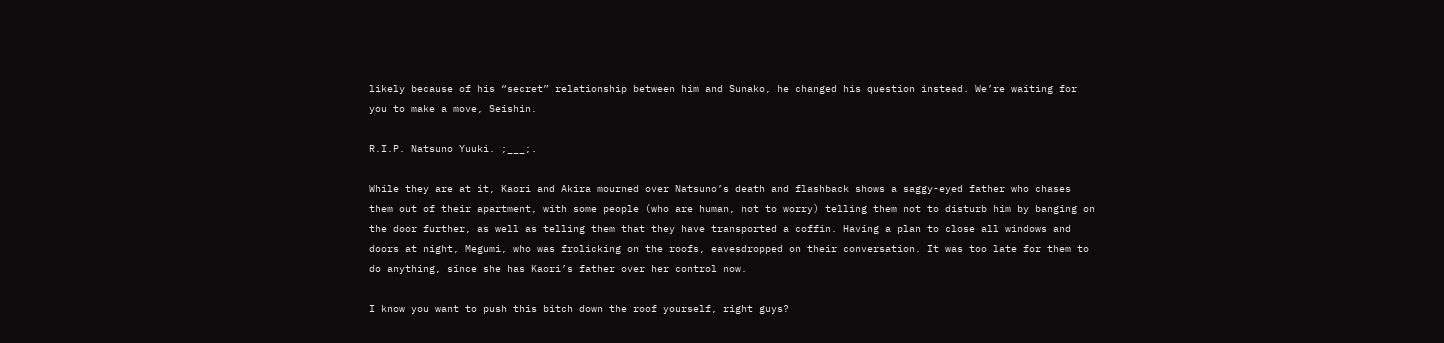likely because of his “secret” relationship between him and Sunako, he changed his question instead. We’re waiting for you to make a move, Seishin.

R.I.P. Natsuno Yuuki. ;___;.

While they are at it, Kaori and Akira mourned over Natsuno’s death and flashback shows a saggy-eyed father who chases them out of their apartment, with some people (who are human, not to worry) telling them not to disturb him by banging on the door further, as well as telling them that they have transported a coffin. Having a plan to close all windows and doors at night, Megumi, who was frolicking on the roofs, eavesdropped on their conversation. It was too late for them to do anything, since she has Kaori’s father over her control now.

I know you want to push this bitch down the roof yourself, right guys?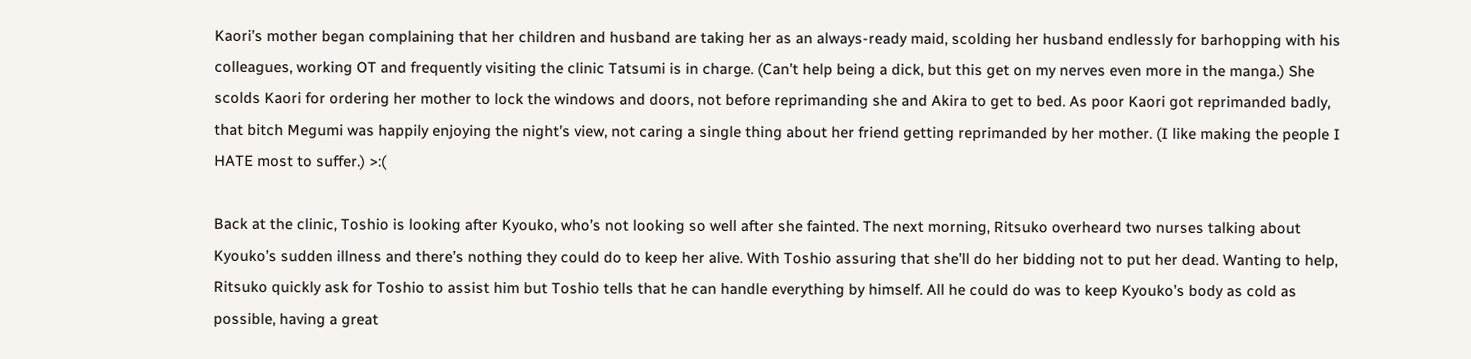Kaori’s mother began complaining that her children and husband are taking her as an always-ready maid, scolding her husband endlessly for barhopping with his colleagues, working OT and frequently visiting the clinic Tatsumi is in charge. (Can’t help being a dick, but this get on my nerves even more in the manga.) She scolds Kaori for ordering her mother to lock the windows and doors, not before reprimanding she and Akira to get to bed. As poor Kaori got reprimanded badly, that bitch Megumi was happily enjoying the night’s view, not caring a single thing about her friend getting reprimanded by her mother. (I like making the people I HATE most to suffer.) >:(

Back at the clinic, Toshio is looking after Kyouko, who’s not looking so well after she fainted. The next morning, Ritsuko overheard two nurses talking about Kyouko’s sudden illness and there’s nothing they could do to keep her alive. With Toshio assuring that she’ll do her bidding not to put her dead. Wanting to help, Ritsuko quickly ask for Toshio to assist him but Toshio tells that he can handle everything by himself. All he could do was to keep Kyouko’s body as cold as possible, having a great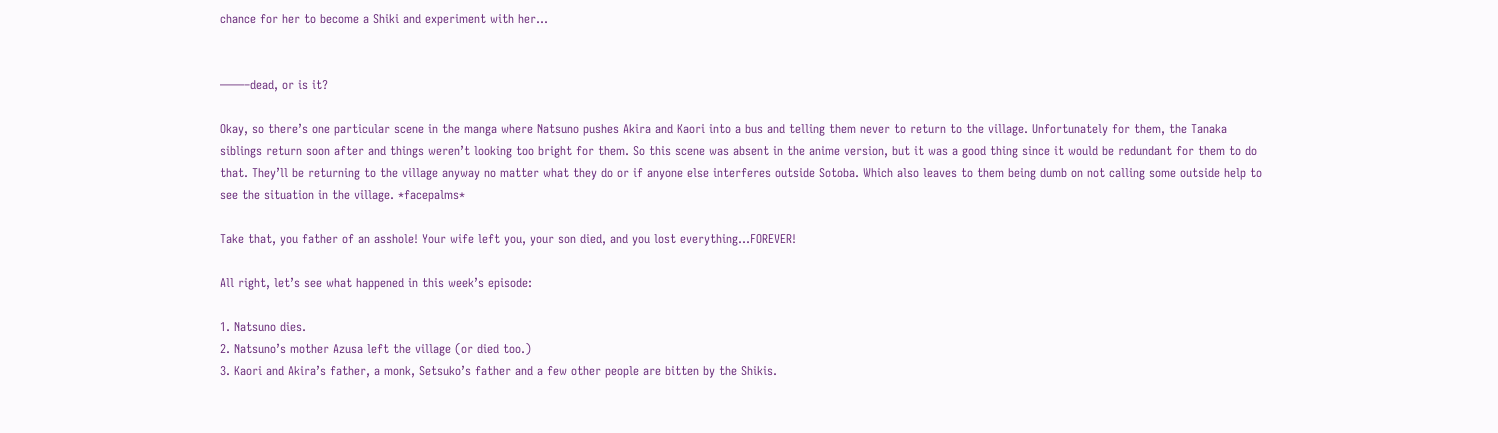chance for her to become a Shiki and experiment with her…


——–dead, or is it?

Okay, so there’s one particular scene in the manga where Natsuno pushes Akira and Kaori into a bus and telling them never to return to the village. Unfortunately for them, the Tanaka siblings return soon after and things weren’t looking too bright for them. So this scene was absent in the anime version, but it was a good thing since it would be redundant for them to do that. They’ll be returning to the village anyway no matter what they do or if anyone else interferes outside Sotoba. Which also leaves to them being dumb on not calling some outside help to see the situation in the village. *facepalms*

Take that, you father of an asshole! Your wife left you, your son died, and you lost everything…FOREVER!

All right, let’s see what happened in this week’s episode:

1. Natsuno dies.
2. Natsuno’s mother Azusa left the village (or died too.)
3. Kaori and Akira’s father, a monk, Setsuko’s father and a few other people are bitten by the Shikis.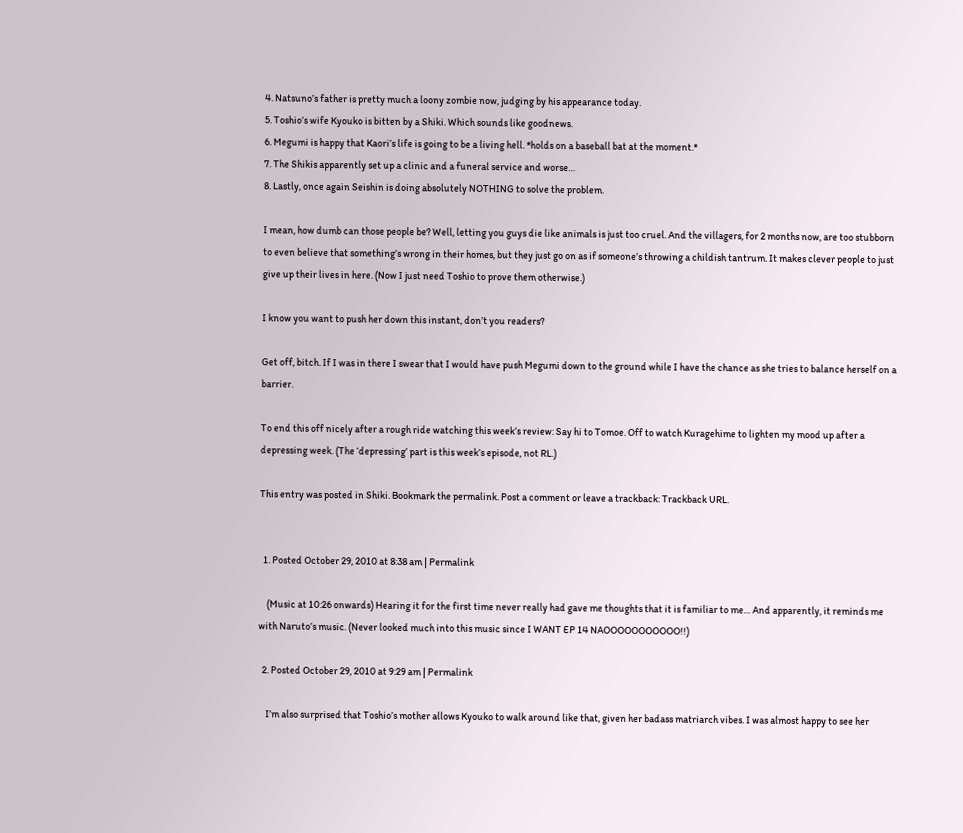4. Natsuno’s father is pretty much a loony zombie now, judging by his appearance today.
5. Toshio’s wife Kyouko is bitten by a Shiki. Which sounds like goodnews.
6. Megumi is happy that Kaori’s life is going to be a living hell. *holds on a baseball bat at the moment.*
7. The Shikis apparently set up a clinic and a funeral service and worse…
8. Lastly, once again Seishin is doing absolutely NOTHING to solve the problem.

I mean, how dumb can those people be? Well, letting you guys die like animals is just too cruel. And the villagers, for 2 months now, are too stubborn to even believe that something’s wrong in their homes, but they just go on as if someone’s throwing a childish tantrum. It makes clever people to just give up their lives in here. (Now I just need Toshio to prove them otherwise.)

I know you want to push her down this instant, don’t you readers?

Get off, bitch. If I was in there I swear that I would have push Megumi down to the ground while I have the chance as she tries to balance herself on a barrier.

To end this off nicely after a rough ride watching this week’s review: Say hi to Tomoe. Off to watch Kuragehime to lighten my mood up after a depressing week. (The ‘depressing’ part is this week’s episode, not RL.)

This entry was posted in Shiki. Bookmark the permalink. Post a comment or leave a trackback: Trackback URL.


  1. Posted October 29, 2010 at 8:38 am | Permalink

    (Music at 10:26 onwards) Hearing it for the first time never really had gave me thoughts that it is familiar to me… And apparently, it reminds me with Naruto’s music. (Never looked much into this music since I WANT EP 14 NAOOOOOOOOOOO!!)

  2. Posted October 29, 2010 at 9:29 am | Permalink

    I’m also surprised that Toshio’s mother allows Kyouko to walk around like that, given her badass matriarch vibes. I was almost happy to see her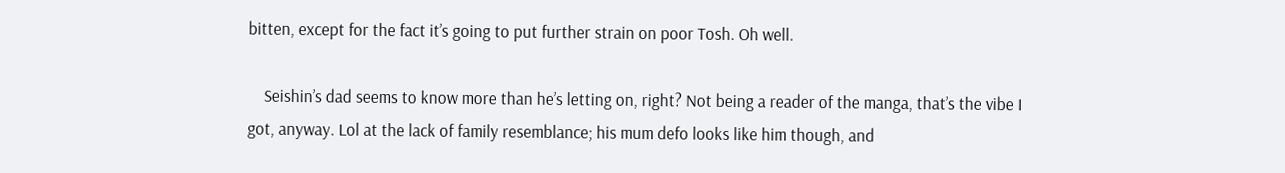bitten, except for the fact it’s going to put further strain on poor Tosh. Oh well.

    Seishin’s dad seems to know more than he’s letting on, right? Not being a reader of the manga, that’s the vibe I got, anyway. Lol at the lack of family resemblance; his mum defo looks like him though, and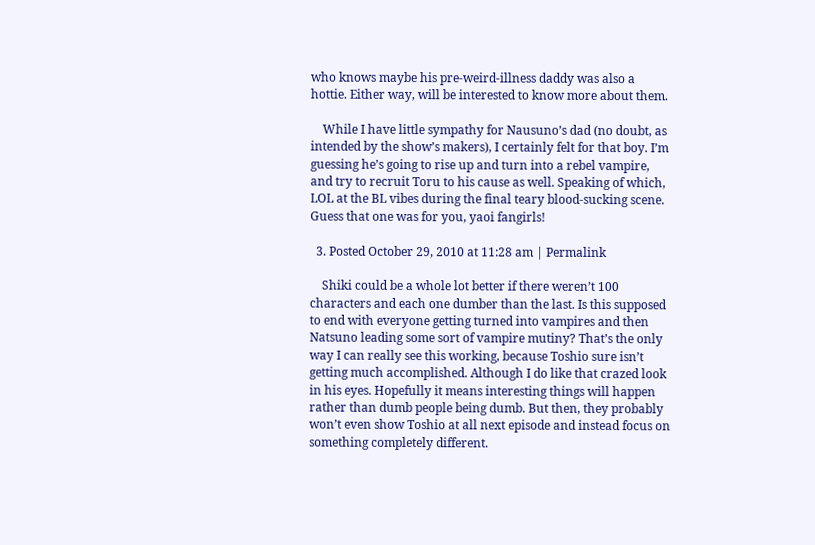who knows maybe his pre-weird-illness daddy was also a hottie. Either way, will be interested to know more about them.

    While I have little sympathy for Nausuno’s dad (no doubt, as intended by the show’s makers), I certainly felt for that boy. I’m guessing he’s going to rise up and turn into a rebel vampire, and try to recruit Toru to his cause as well. Speaking of which, LOL at the BL vibes during the final teary blood-sucking scene. Guess that one was for you, yaoi fangirls!

  3. Posted October 29, 2010 at 11:28 am | Permalink

    Shiki could be a whole lot better if there weren’t 100 characters and each one dumber than the last. Is this supposed to end with everyone getting turned into vampires and then Natsuno leading some sort of vampire mutiny? That’s the only way I can really see this working, because Toshio sure isn’t getting much accomplished. Although I do like that crazed look in his eyes. Hopefully it means interesting things will happen rather than dumb people being dumb. But then, they probably won’t even show Toshio at all next episode and instead focus on something completely different.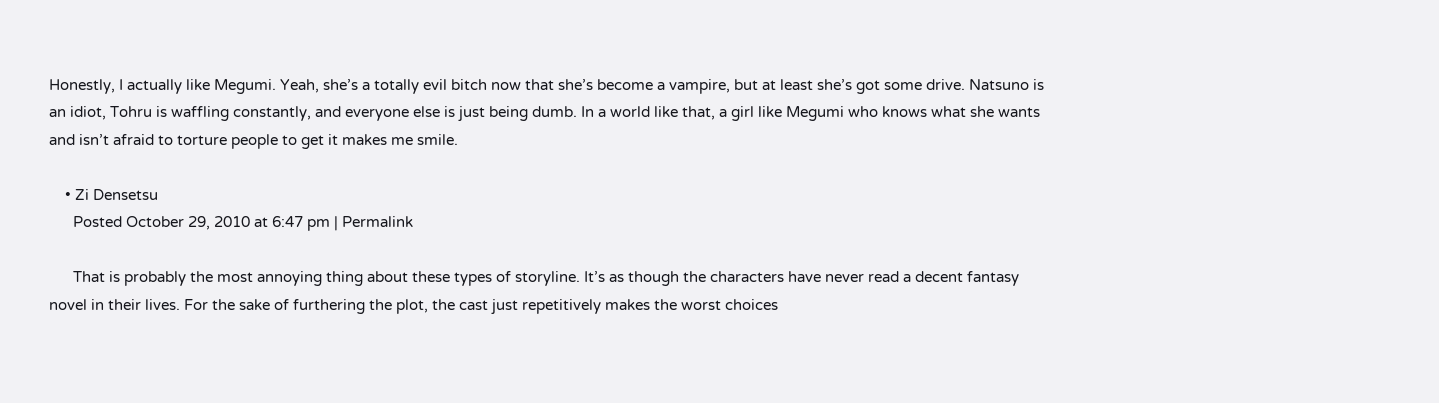Honestly, I actually like Megumi. Yeah, she’s a totally evil bitch now that she’s become a vampire, but at least she’s got some drive. Natsuno is an idiot, Tohru is waffling constantly, and everyone else is just being dumb. In a world like that, a girl like Megumi who knows what she wants and isn’t afraid to torture people to get it makes me smile.

    • Zi Densetsu
      Posted October 29, 2010 at 6:47 pm | Permalink

      That is probably the most annoying thing about these types of storyline. It’s as though the characters have never read a decent fantasy novel in their lives. For the sake of furthering the plot, the cast just repetitively makes the worst choices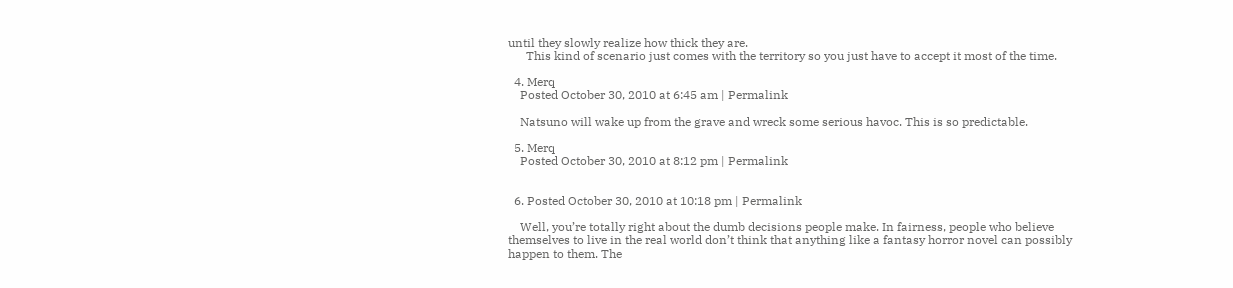until they slowly realize how thick they are.
      This kind of scenario just comes with the territory so you just have to accept it most of the time.

  4. Merq
    Posted October 30, 2010 at 6:45 am | Permalink

    Natsuno will wake up from the grave and wreck some serious havoc. This is so predictable.

  5. Merq
    Posted October 30, 2010 at 8:12 pm | Permalink


  6. Posted October 30, 2010 at 10:18 pm | Permalink

    Well, you’re totally right about the dumb decisions people make. In fairness, people who believe themselves to live in the real world don’t think that anything like a fantasy horror novel can possibly happen to them. The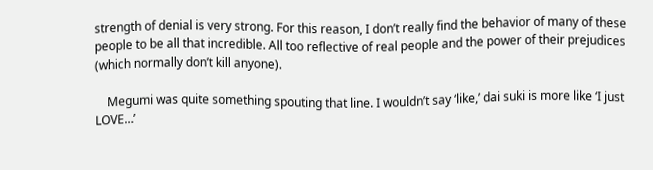strength of denial is very strong. For this reason, I don’t really find the behavior of many of these people to be all that incredible. All too reflective of real people and the power of their prejudices (which normally don’t kill anyone).

    Megumi was quite something spouting that line. I wouldn’t say ‘like,’ dai suki is more like ‘I just LOVE…’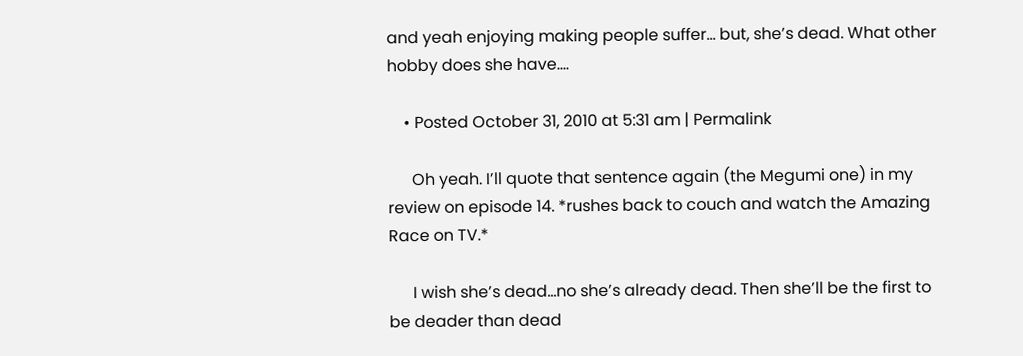and yeah enjoying making people suffer… but, she’s dead. What other hobby does she have….

    • Posted October 31, 2010 at 5:31 am | Permalink

      Oh yeah. I’ll quote that sentence again (the Megumi one) in my review on episode 14. *rushes back to couch and watch the Amazing Race on TV.*

      I wish she’s dead…no she’s already dead. Then she’ll be the first to be deader than dead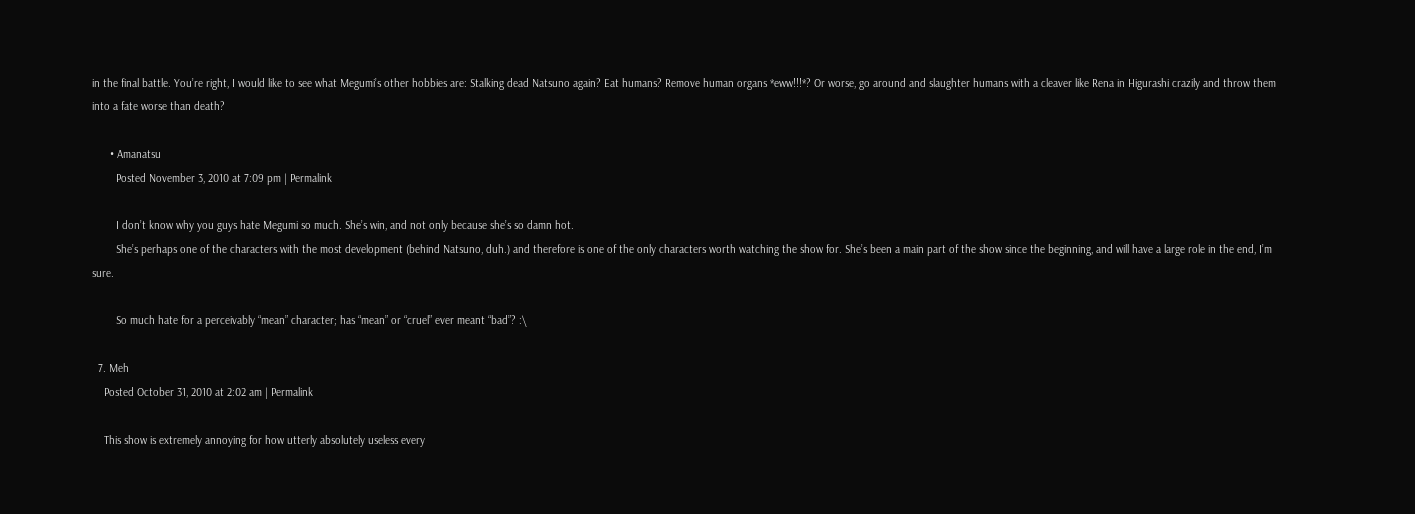in the final battle. You’re right, I would like to see what Megumi’s other hobbies are: Stalking dead Natsuno again? Eat humans? Remove human organs *eww!!!*? Or worse, go around and slaughter humans with a cleaver like Rena in Higurashi crazily and throw them into a fate worse than death?

      • Amanatsu
        Posted November 3, 2010 at 7:09 pm | Permalink

        I don’t know why you guys hate Megumi so much. She’s win, and not only because she’s so damn hot.
        She’s perhaps one of the characters with the most development (behind Natsuno, duh.) and therefore is one of the only characters worth watching the show for. She’s been a main part of the show since the beginning, and will have a large role in the end, I’m sure.

        So much hate for a perceivably “mean” character; has “mean” or “cruel” ever meant “bad”? :\

  7. Meh
    Posted October 31, 2010 at 2:02 am | Permalink

    This show is extremely annoying for how utterly absolutely useless every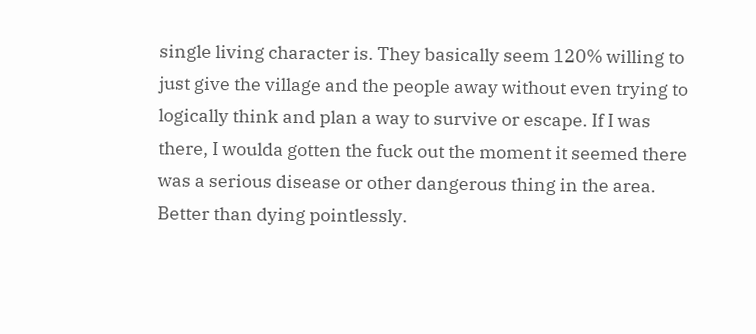single living character is. They basically seem 120% willing to just give the village and the people away without even trying to logically think and plan a way to survive or escape. If I was there, I woulda gotten the fuck out the moment it seemed there was a serious disease or other dangerous thing in the area. Better than dying pointlessly.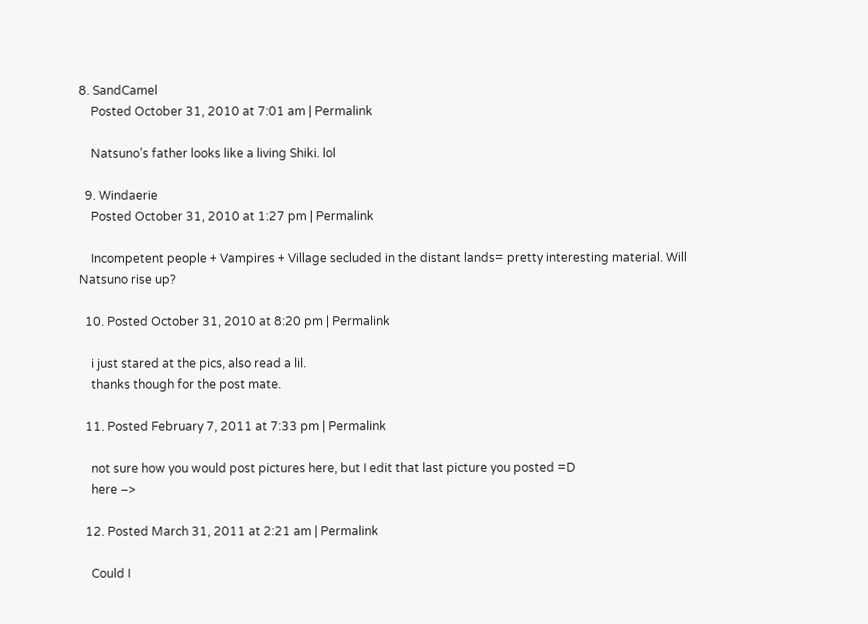8. SandCamel
    Posted October 31, 2010 at 7:01 am | Permalink

    Natsuno’s father looks like a living Shiki. lol

  9. Windaerie
    Posted October 31, 2010 at 1:27 pm | Permalink

    Incompetent people + Vampires + Village secluded in the distant lands= pretty interesting material. Will Natsuno rise up?

  10. Posted October 31, 2010 at 8:20 pm | Permalink

    i just stared at the pics, also read a lil.
    thanks though for the post mate.

  11. Posted February 7, 2011 at 7:33 pm | Permalink

    not sure how you would post pictures here, but I edit that last picture you posted =D
    here –>

  12. Posted March 31, 2011 at 2:21 am | Permalink

    Could I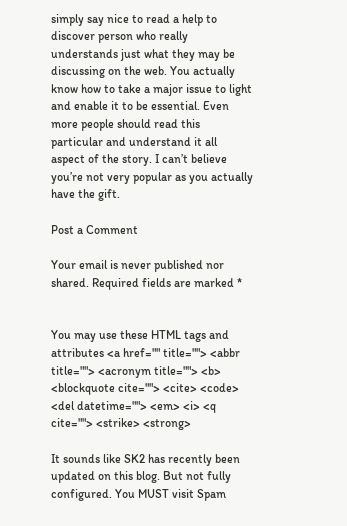simply say nice to read a help to discover person who really understands just what they may be discussing on the web. You actually know how to take a major issue to light and enable it to be essential. Even more people should read this particular and understand it all aspect of the story. I can’t believe you’re not very popular as you actually have the gift.

Post a Comment

Your email is never published nor shared. Required fields are marked *


You may use these HTML tags and attributes <a href="" title=""> <abbr title=""> <acronym title=""> <b> <blockquote cite=""> <cite> <code> <del datetime=""> <em> <i> <q cite=""> <strike> <strong>

It sounds like SK2 has recently been updated on this blog. But not fully configured. You MUST visit Spam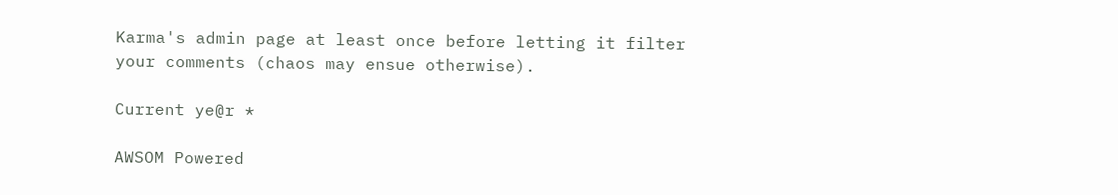Karma's admin page at least once before letting it filter your comments (chaos may ensue otherwise).

Current ye@r *

AWSOM Powered